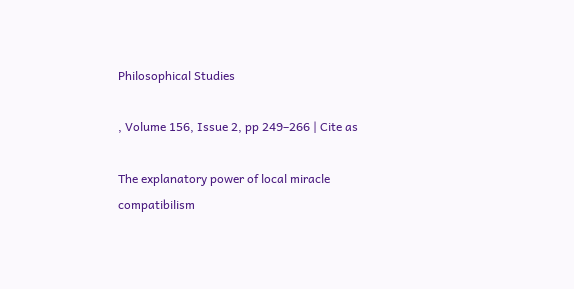Philosophical Studies

, Volume 156, Issue 2, pp 249–266 | Cite as

The explanatory power of local miracle compatibilism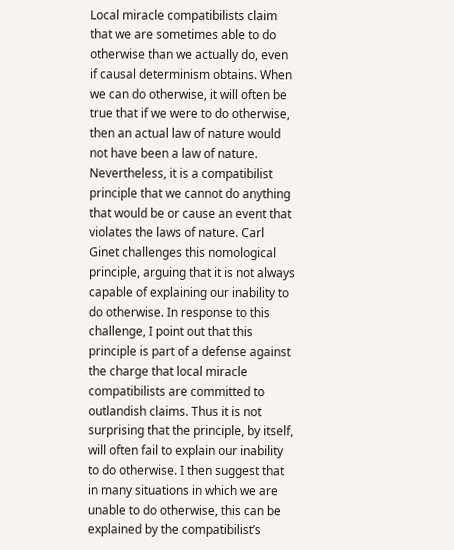Local miracle compatibilists claim that we are sometimes able to do otherwise than we actually do, even if causal determinism obtains. When we can do otherwise, it will often be true that if we were to do otherwise, then an actual law of nature would not have been a law of nature. Nevertheless, it is a compatibilist principle that we cannot do anything that would be or cause an event that violates the laws of nature. Carl Ginet challenges this nomological principle, arguing that it is not always capable of explaining our inability to do otherwise. In response to this challenge, I point out that this principle is part of a defense against the charge that local miracle compatibilists are committed to outlandish claims. Thus it is not surprising that the principle, by itself, will often fail to explain our inability to do otherwise. I then suggest that in many situations in which we are unable to do otherwise, this can be explained by the compatibilist’s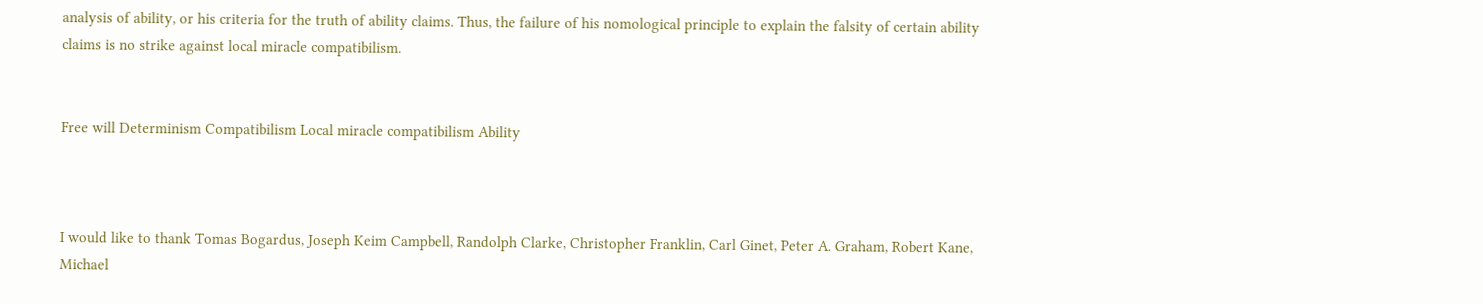analysis of ability, or his criteria for the truth of ability claims. Thus, the failure of his nomological principle to explain the falsity of certain ability claims is no strike against local miracle compatibilism.


Free will Determinism Compatibilism Local miracle compatibilism Ability



I would like to thank Tomas Bogardus, Joseph Keim Campbell, Randolph Clarke, Christopher Franklin, Carl Ginet, Peter A. Graham, Robert Kane, Michael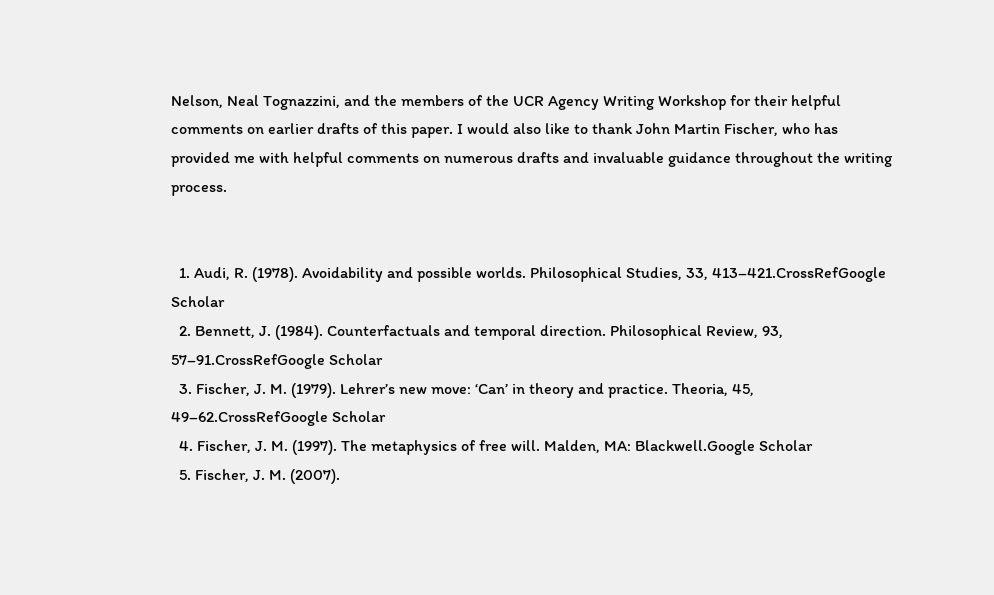Nelson, Neal Tognazzini, and the members of the UCR Agency Writing Workshop for their helpful comments on earlier drafts of this paper. I would also like to thank John Martin Fischer, who has provided me with helpful comments on numerous drafts and invaluable guidance throughout the writing process.


  1. Audi, R. (1978). Avoidability and possible worlds. Philosophical Studies, 33, 413–421.CrossRefGoogle Scholar
  2. Bennett, J. (1984). Counterfactuals and temporal direction. Philosophical Review, 93, 57–91.CrossRefGoogle Scholar
  3. Fischer, J. M. (1979). Lehrer’s new move: ‘Can’ in theory and practice. Theoria, 45, 49–62.CrossRefGoogle Scholar
  4. Fischer, J. M. (1997). The metaphysics of free will. Malden, MA: Blackwell.Google Scholar
  5. Fischer, J. M. (2007).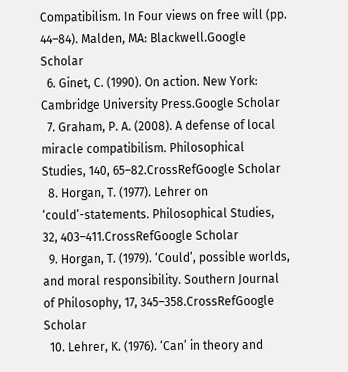Compatibilism. In Four views on free will (pp. 44–84). Malden, MA: Blackwell.Google Scholar
  6. Ginet, C. (1990). On action. New York: Cambridge University Press.Google Scholar
  7. Graham, P. A. (2008). A defense of local miracle compatibilism. Philosophical Studies, 140, 65–82.CrossRefGoogle Scholar
  8. Horgan, T. (1977). Lehrer on ‘could’-statements. Philosophical Studies, 32, 403–411.CrossRefGoogle Scholar
  9. Horgan, T. (1979). ‘Could’, possible worlds, and moral responsibility. Southern Journal of Philosophy, 17, 345–358.CrossRefGoogle Scholar
  10. Lehrer, K. (1976). ‘Can’ in theory and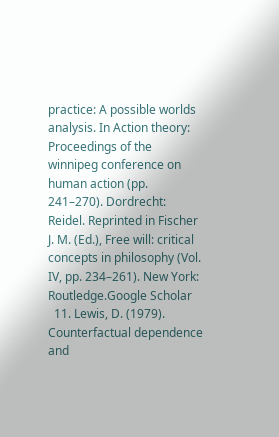practice: A possible worlds analysis. In Action theory: Proceedings of the winnipeg conference on human action (pp. 241–270). Dordrecht: Reidel. Reprinted in Fischer J. M. (Ed.), Free will: critical concepts in philosophy (Vol. IV, pp. 234–261). New York: Routledge.Google Scholar
  11. Lewis, D. (1979). Counterfactual dependence and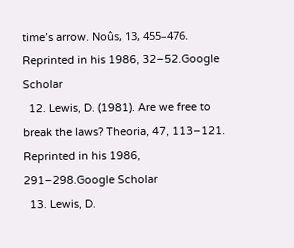time’s arrow. Noûs, 13, 455–476. Reprinted in his 1986, 32–52.Google Scholar
  12. Lewis, D. (1981). Are we free to break the laws? Theoria, 47, 113–121. Reprinted in his 1986, 291–298.Google Scholar
  13. Lewis, D.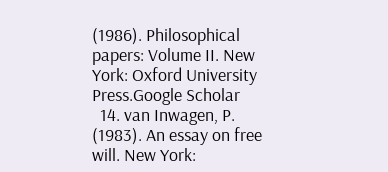(1986). Philosophical papers: Volume II. New York: Oxford University Press.Google Scholar
  14. van Inwagen, P. (1983). An essay on free will. New York: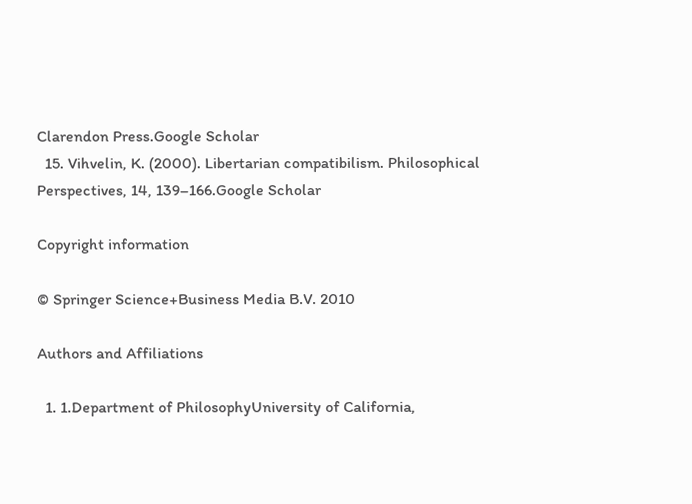Clarendon Press.Google Scholar
  15. Vihvelin, K. (2000). Libertarian compatibilism. Philosophical Perspectives, 14, 139–166.Google Scholar

Copyright information

© Springer Science+Business Media B.V. 2010

Authors and Affiliations

  1. 1.Department of PhilosophyUniversity of California,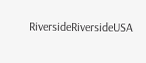RiversideRiversideUSA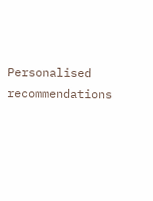Personalised recommendations